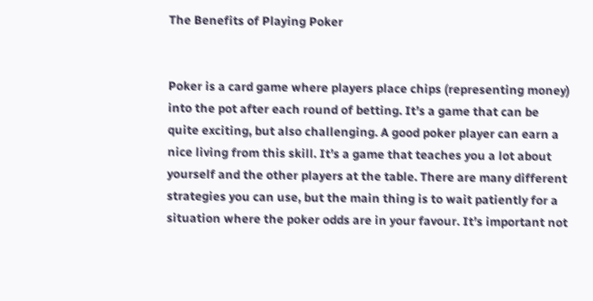The Benefits of Playing Poker


Poker is a card game where players place chips (representing money) into the pot after each round of betting. It’s a game that can be quite exciting, but also challenging. A good poker player can earn a nice living from this skill. It’s a game that teaches you a lot about yourself and the other players at the table. There are many different strategies you can use, but the main thing is to wait patiently for a situation where the poker odds are in your favour. It’s important not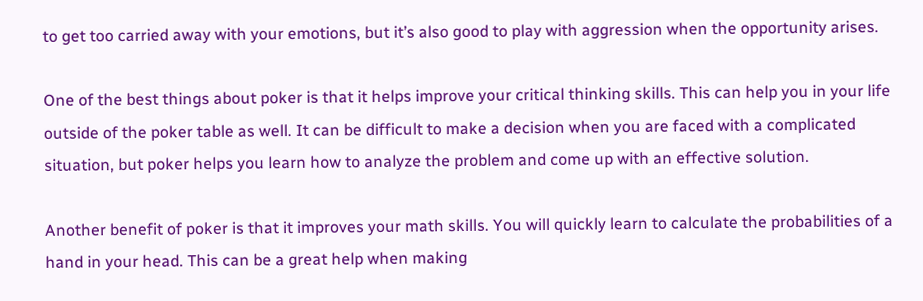to get too carried away with your emotions, but it’s also good to play with aggression when the opportunity arises.

One of the best things about poker is that it helps improve your critical thinking skills. This can help you in your life outside of the poker table as well. It can be difficult to make a decision when you are faced with a complicated situation, but poker helps you learn how to analyze the problem and come up with an effective solution.

Another benefit of poker is that it improves your math skills. You will quickly learn to calculate the probabilities of a hand in your head. This can be a great help when making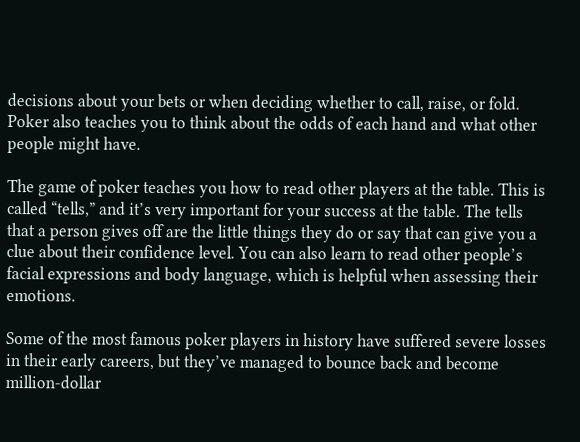decisions about your bets or when deciding whether to call, raise, or fold. Poker also teaches you to think about the odds of each hand and what other people might have.

The game of poker teaches you how to read other players at the table. This is called “tells,” and it’s very important for your success at the table. The tells that a person gives off are the little things they do or say that can give you a clue about their confidence level. You can also learn to read other people’s facial expressions and body language, which is helpful when assessing their emotions.

Some of the most famous poker players in history have suffered severe losses in their early careers, but they’ve managed to bounce back and become million-dollar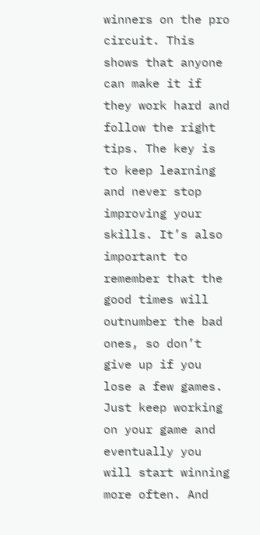winners on the pro circuit. This shows that anyone can make it if they work hard and follow the right tips. The key is to keep learning and never stop improving your skills. It’s also important to remember that the good times will outnumber the bad ones, so don’t give up if you lose a few games. Just keep working on your game and eventually you will start winning more often. And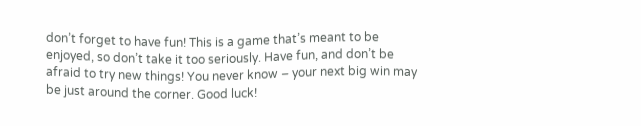don’t forget to have fun! This is a game that’s meant to be enjoyed, so don’t take it too seriously. Have fun, and don’t be afraid to try new things! You never know – your next big win may be just around the corner. Good luck!